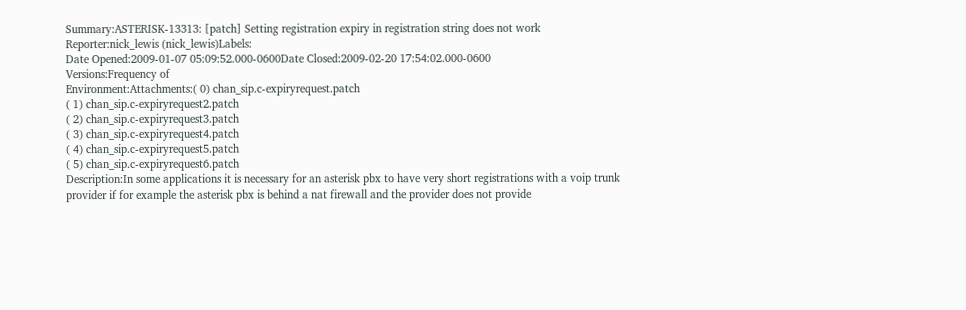Summary:ASTERISK-13313: [patch] Setting registration expiry in registration string does not work
Reporter:nick_lewis (nick_lewis)Labels:
Date Opened:2009-01-07 05:09:52.000-0600Date Closed:2009-02-20 17:54:02.000-0600
Versions:Frequency of
Environment:Attachments:( 0) chan_sip.c-expiryrequest.patch
( 1) chan_sip.c-expiryrequest2.patch
( 2) chan_sip.c-expiryrequest3.patch
( 3) chan_sip.c-expiryrequest4.patch
( 4) chan_sip.c-expiryrequest5.patch
( 5) chan_sip.c-expiryrequest6.patch
Description:In some applications it is necessary for an asterisk pbx to have very short registrations with a voip trunk provider if for example the asterisk pbx is behind a nat firewall and the provider does not provide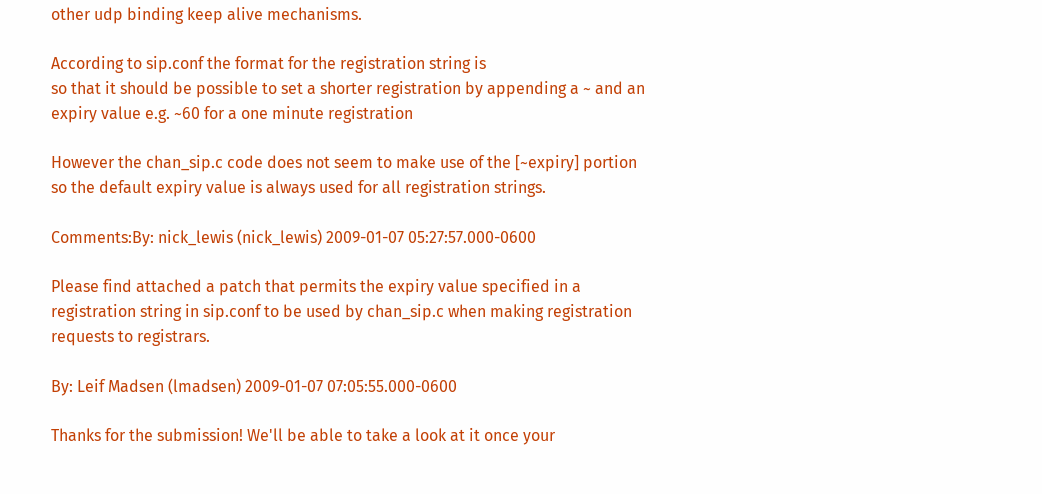other udp binding keep alive mechanisms.

According to sip.conf the format for the registration string is
so that it should be possible to set a shorter registration by appending a ~ and an expiry value e.g. ~60 for a one minute registration

However the chan_sip.c code does not seem to make use of the [~expiry] portion so the default expiry value is always used for all registration strings.

Comments:By: nick_lewis (nick_lewis) 2009-01-07 05:27:57.000-0600

Please find attached a patch that permits the expiry value specified in a registration string in sip.conf to be used by chan_sip.c when making registration requests to registrars.

By: Leif Madsen (lmadsen) 2009-01-07 07:05:55.000-0600

Thanks for the submission! We'll be able to take a look at it once your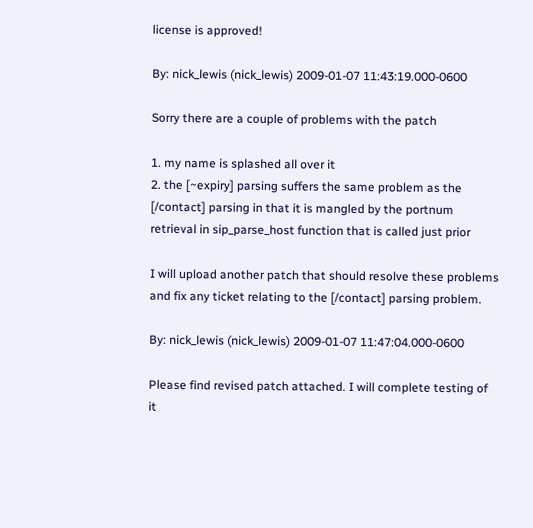license is approved!

By: nick_lewis (nick_lewis) 2009-01-07 11:43:19.000-0600

Sorry there are a couple of problems with the patch

1. my name is splashed all over it
2. the [~expiry] parsing suffers the same problem as the [/contact] parsing in that it is mangled by the portnum retrieval in sip_parse_host function that is called just prior

I will upload another patch that should resolve these problems and fix any ticket relating to the [/contact] parsing problem.

By: nick_lewis (nick_lewis) 2009-01-07 11:47:04.000-0600

Please find revised patch attached. I will complete testing of it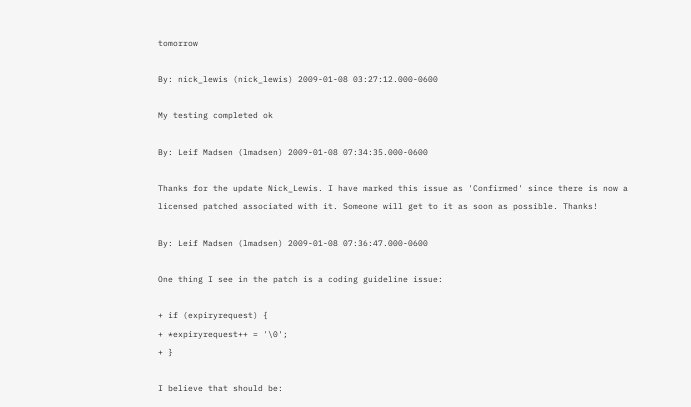tomorrow

By: nick_lewis (nick_lewis) 2009-01-08 03:27:12.000-0600

My testing completed ok

By: Leif Madsen (lmadsen) 2009-01-08 07:34:35.000-0600

Thanks for the update Nick_Lewis. I have marked this issue as 'Confirmed' since there is now a licensed patched associated with it. Someone will get to it as soon as possible. Thanks!

By: Leif Madsen (lmadsen) 2009-01-08 07:36:47.000-0600

One thing I see in the patch is a coding guideline issue:

+ if (expiryrequest) {
+ *expiryrequest++ = '\0';
+ }

I believe that should be: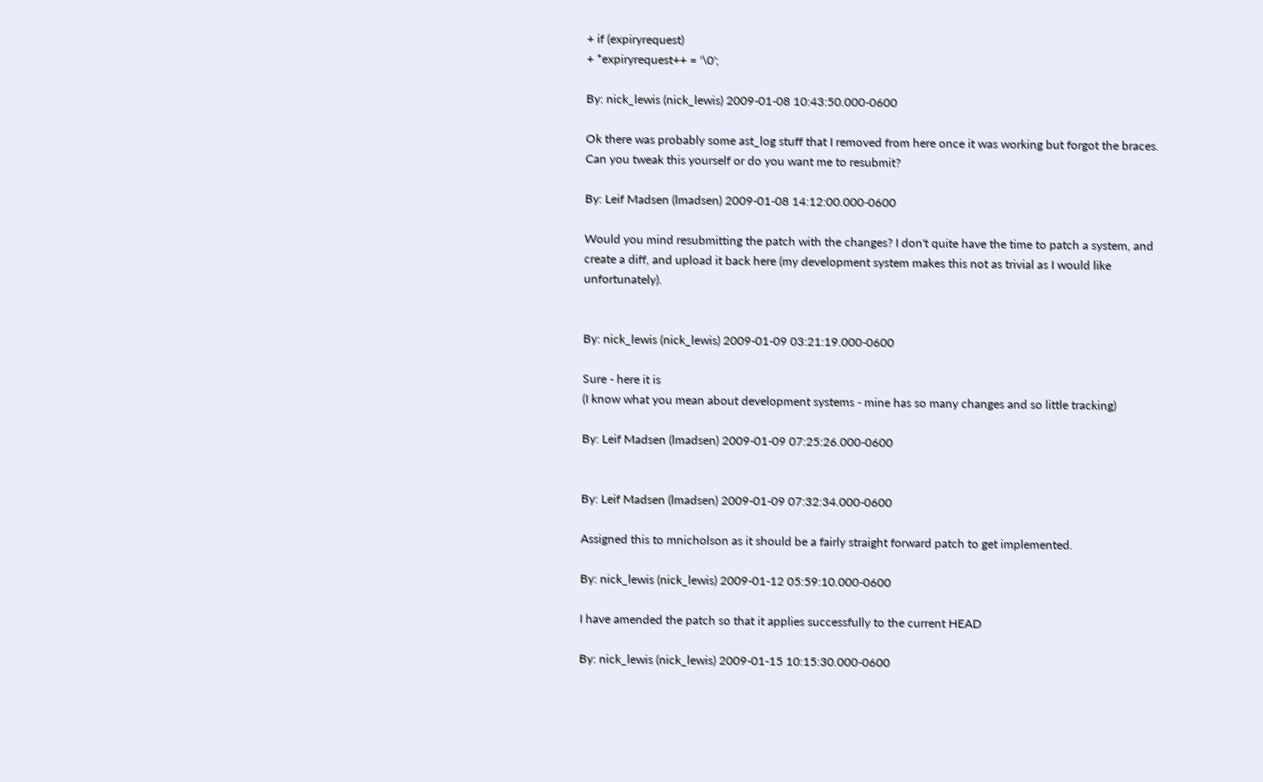+ if (expiryrequest)
+ *expiryrequest++ = '\0';

By: nick_lewis (nick_lewis) 2009-01-08 10:43:50.000-0600

Ok there was probably some ast_log stuff that I removed from here once it was working but forgot the braces. Can you tweak this yourself or do you want me to resubmit?

By: Leif Madsen (lmadsen) 2009-01-08 14:12:00.000-0600

Would you mind resubmitting the patch with the changes? I don't quite have the time to patch a system, and create a diff, and upload it back here (my development system makes this not as trivial as I would like unfortunately).


By: nick_lewis (nick_lewis) 2009-01-09 03:21:19.000-0600

Sure - here it is
(I know what you mean about development systems - mine has so many changes and so little tracking)

By: Leif Madsen (lmadsen) 2009-01-09 07:25:26.000-0600


By: Leif Madsen (lmadsen) 2009-01-09 07:32:34.000-0600

Assigned this to mnicholson as it should be a fairly straight forward patch to get implemented.

By: nick_lewis (nick_lewis) 2009-01-12 05:59:10.000-0600

I have amended the patch so that it applies successfully to the current HEAD

By: nick_lewis (nick_lewis) 2009-01-15 10:15:30.000-0600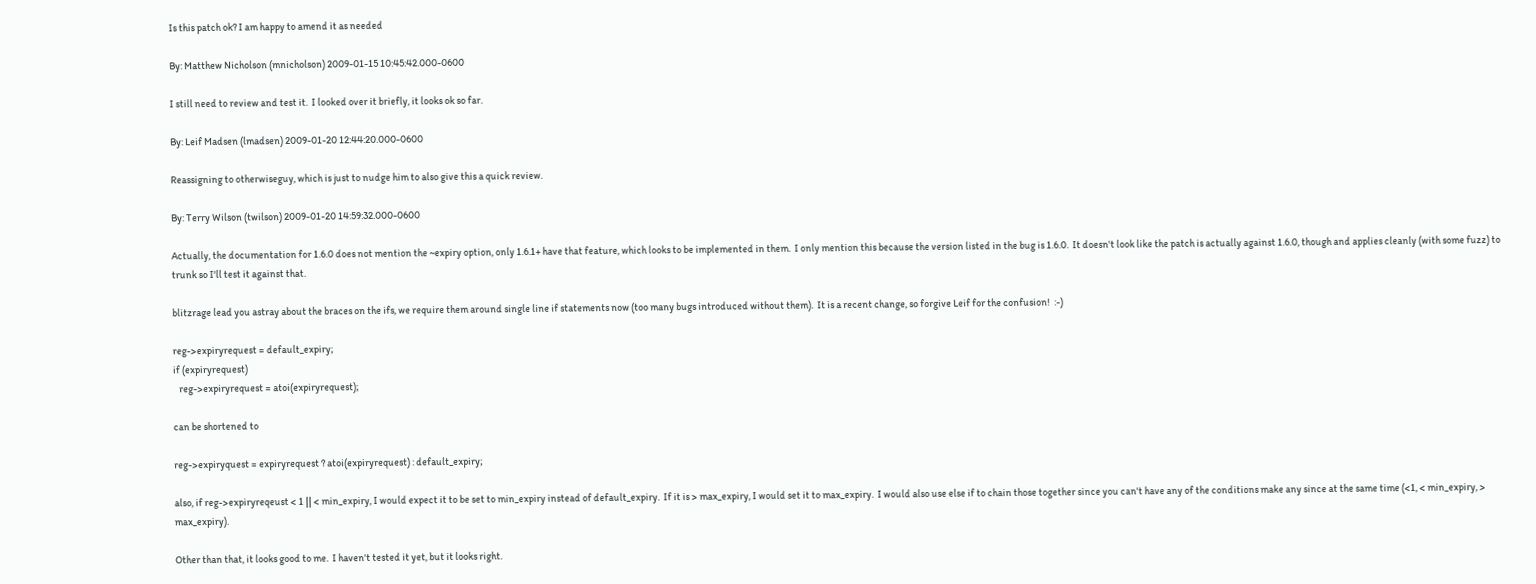Is this patch ok? I am happy to amend it as needed

By: Matthew Nicholson (mnicholson) 2009-01-15 10:45:42.000-0600

I still need to review and test it.  I looked over it briefly, it looks ok so far.

By: Leif Madsen (lmadsen) 2009-01-20 12:44:20.000-0600

Reassigning to otherwiseguy, which is just to nudge him to also give this a quick review.

By: Terry Wilson (twilson) 2009-01-20 14:59:32.000-0600

Actually, the documentation for 1.6.0 does not mention the ~expiry option, only 1.6.1+ have that feature, which looks to be implemented in them.  I only mention this because the version listed in the bug is 1.6.0.  It doesn't look like the patch is actually against 1.6.0, though and applies cleanly (with some fuzz) to trunk so I'll test it against that.

blitzrage lead you astray about the braces on the ifs, we require them around single line if statements now (too many bugs introduced without them).  It is a recent change, so forgive Leif for the confusion!  :-)

reg->expiryrequest = default_expiry;
if (expiryrequest)
   reg->expiryrequest = atoi(expiryrequest);

can be shortened to

reg->expiryquest = expiryrequest ? atoi(expiryrequest) : default_expiry;

also, if reg->expiryreqeust < 1 || < min_expiry, I would expect it to be set to min_expiry instead of default_expiry.  If it is > max_expiry, I would set it to max_expiry.  I would also use else if to chain those together since you can't have any of the conditions make any since at the same time (<1, < min_expiry, > max_expiry).

Other than that, it looks good to me.  I haven't tested it yet, but it looks right.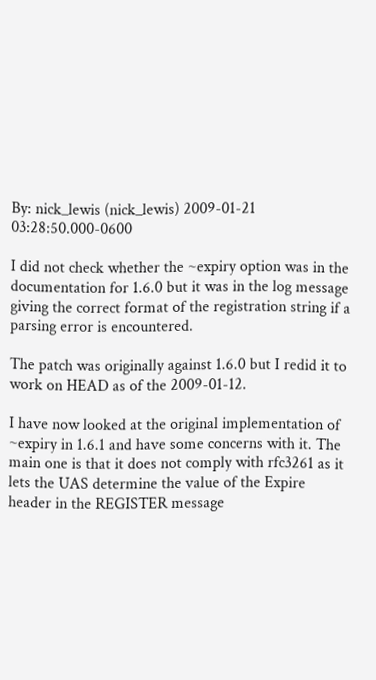By: nick_lewis (nick_lewis) 2009-01-21 03:28:50.000-0600

I did not check whether the ~expiry option was in the documentation for 1.6.0 but it was in the log message giving the correct format of the registration string if a parsing error is encountered.

The patch was originally against 1.6.0 but I redid it to work on HEAD as of the 2009-01-12.

I have now looked at the original implementation of ~expiry in 1.6.1 and have some concerns with it. The main one is that it does not comply with rfc3261 as it lets the UAS determine the value of the Expire header in the REGISTER message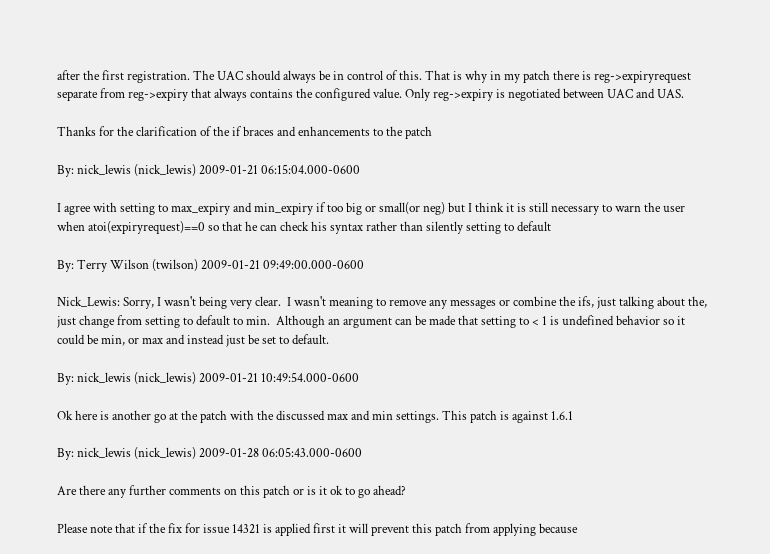after the first registration. The UAC should always be in control of this. That is why in my patch there is reg->expiryrequest separate from reg->expiry that always contains the configured value. Only reg->expiry is negotiated between UAC and UAS.

Thanks for the clarification of the if braces and enhancements to the patch

By: nick_lewis (nick_lewis) 2009-01-21 06:15:04.000-0600

I agree with setting to max_expiry and min_expiry if too big or small(or neg) but I think it is still necessary to warn the user when atoi(expiryrequest)==0 so that he can check his syntax rather than silently setting to default

By: Terry Wilson (twilson) 2009-01-21 09:49:00.000-0600

Nick_Lewis: Sorry, I wasn't being very clear.  I wasn't meaning to remove any messages or combine the ifs, just talking about the, just change from setting to default to min.  Although an argument can be made that setting to < 1 is undefined behavior so it could be min, or max and instead just be set to default.

By: nick_lewis (nick_lewis) 2009-01-21 10:49:54.000-0600

Ok here is another go at the patch with the discussed max and min settings. This patch is against 1.6.1

By: nick_lewis (nick_lewis) 2009-01-28 06:05:43.000-0600

Are there any further comments on this patch or is it ok to go ahead?

Please note that if the fix for issue 14321 is applied first it will prevent this patch from applying because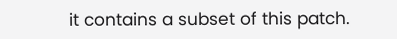it contains a subset of this patch.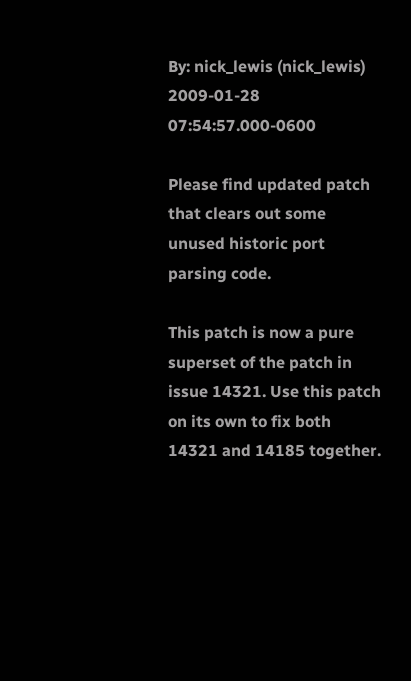By: nick_lewis (nick_lewis) 2009-01-28 07:54:57.000-0600

Please find updated patch that clears out some unused historic port parsing code.

This patch is now a pure superset of the patch in issue 14321. Use this patch on its own to fix both 14321 and 14185 together.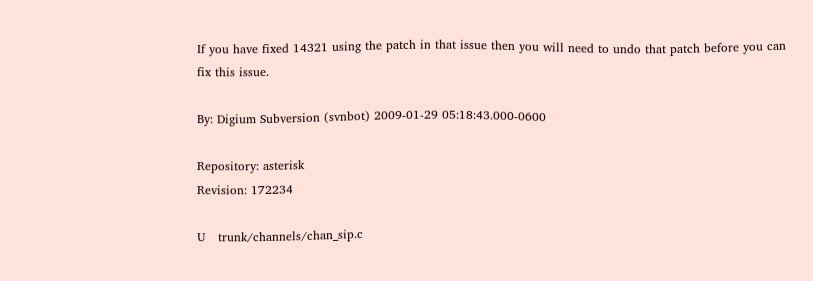If you have fixed 14321 using the patch in that issue then you will need to undo that patch before you can fix this issue.

By: Digium Subversion (svnbot) 2009-01-29 05:18:43.000-0600

Repository: asterisk
Revision: 172234

U   trunk/channels/chan_sip.c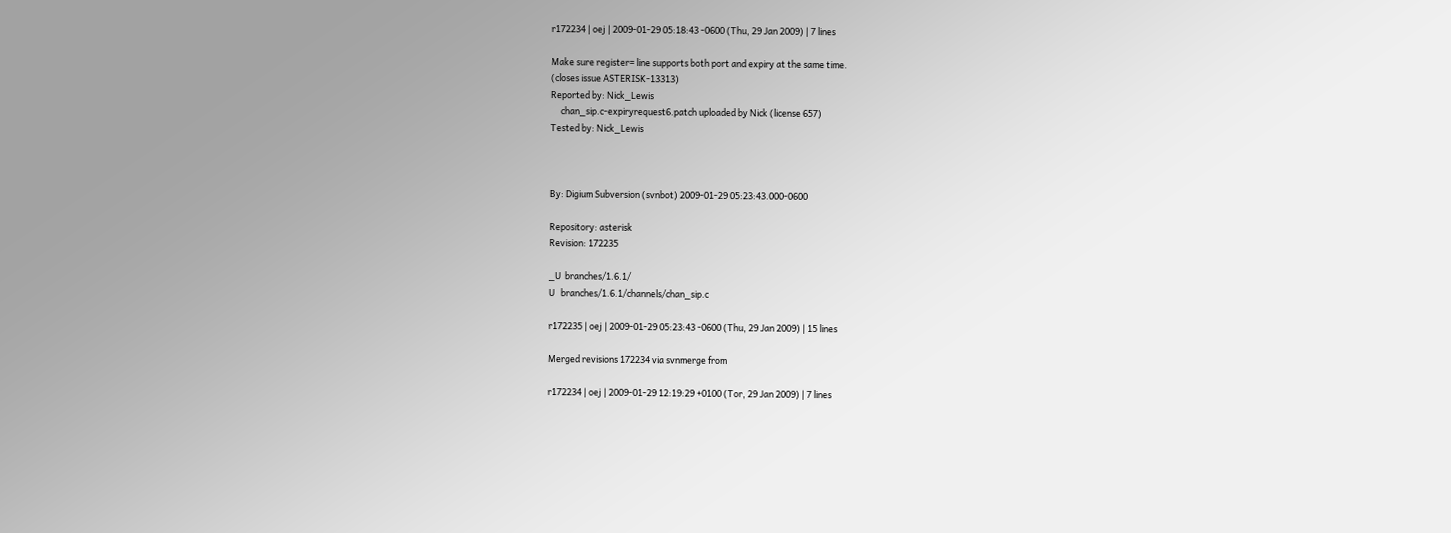r172234 | oej | 2009-01-29 05:18:43 -0600 (Thu, 29 Jan 2009) | 7 lines

Make sure register= line supports both port and expiry at the same time.
(closes issue ASTERISK-13313)
Reported by: Nick_Lewis
     chan_sip.c-expiryrequest6.patch uploaded by Nick (license 657)
Tested by: Nick_Lewis



By: Digium Subversion (svnbot) 2009-01-29 05:23:43.000-0600

Repository: asterisk
Revision: 172235

_U  branches/1.6.1/
U   branches/1.6.1/channels/chan_sip.c

r172235 | oej | 2009-01-29 05:23:43 -0600 (Thu, 29 Jan 2009) | 15 lines

Merged revisions 172234 via svnmerge from

r172234 | oej | 2009-01-29 12:19:29 +0100 (Tor, 29 Jan 2009) | 7 lines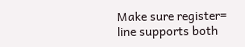Make sure register= line supports both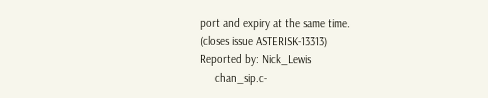port and expiry at the same time.
(closes issue ASTERISK-13313)
Reported by: Nick_Lewis
     chan_sip.c-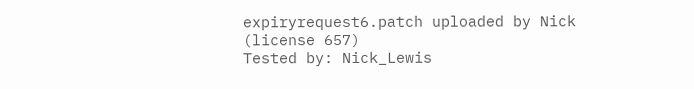expiryrequest6.patch uploaded by Nick (license 657)
Tested by: Nick_Lewis